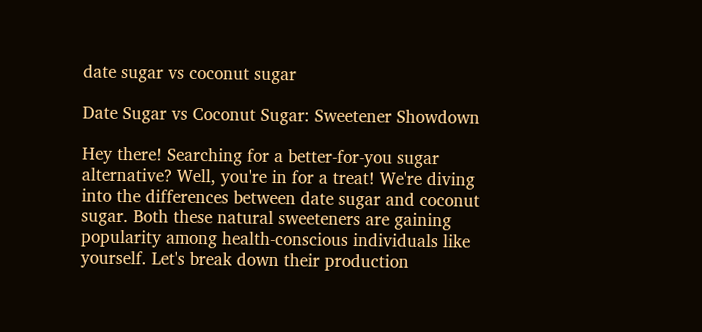date sugar vs coconut sugar

Date Sugar vs Coconut Sugar: Sweetener Showdown

Hey there! Searching for a better-for-you sugar alternative? Well, you're in for a treat! We're diving into the differences between date sugar and coconut sugar. Both these natural sweeteners are gaining popularity among health-conscious individuals like yourself. Let's break down their production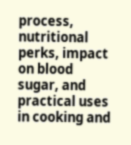process, nutritional perks, impact on blood sugar, and practical uses in cooking and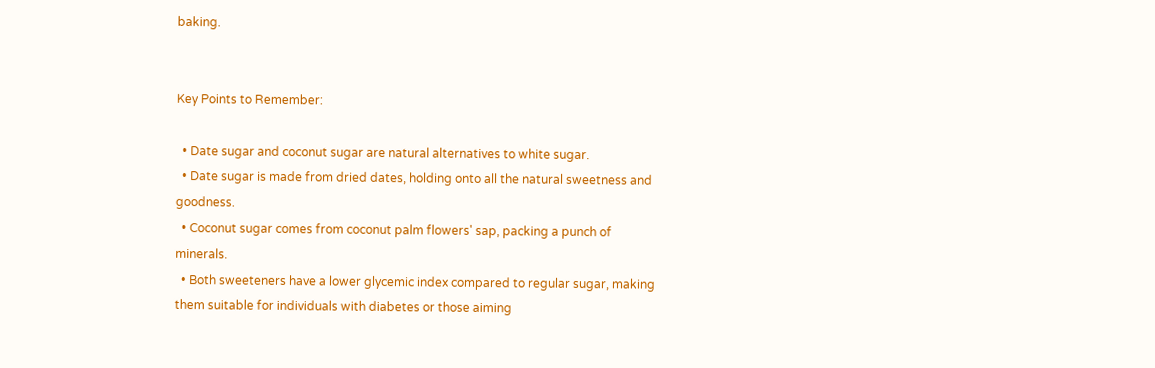baking.


Key Points to Remember:

  • Date sugar and coconut sugar are natural alternatives to white sugar.
  • Date sugar is made from dried dates, holding onto all the natural sweetness and goodness.
  • Coconut sugar comes from coconut palm flowers' sap, packing a punch of minerals.
  • Both sweeteners have a lower glycemic index compared to regular sugar, making them suitable for individuals with diabetes or those aiming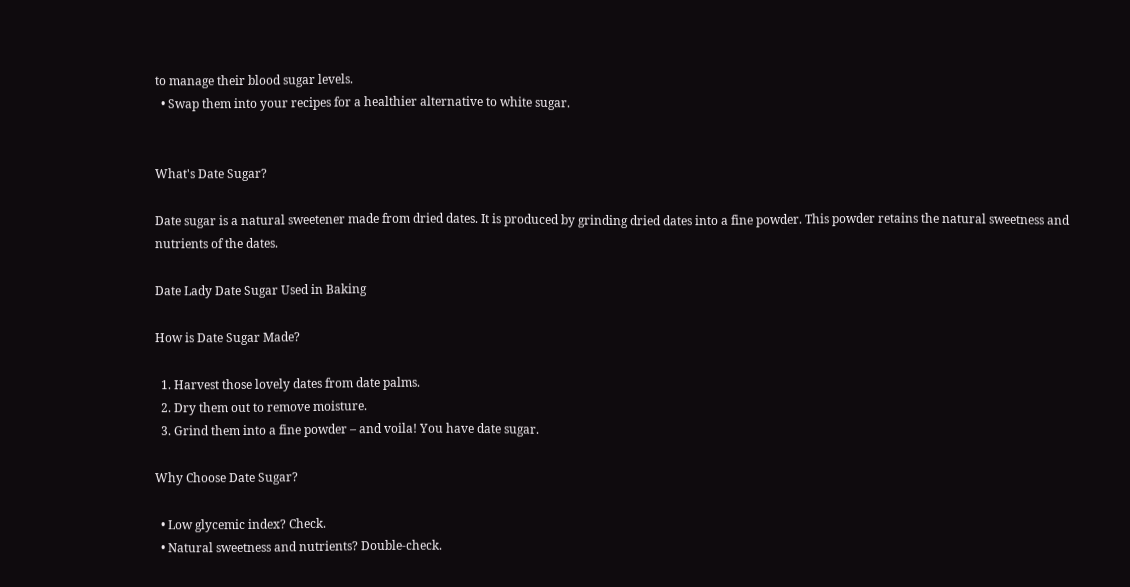to manage their blood sugar levels.
  • Swap them into your recipes for a healthier alternative to white sugar.


What's Date Sugar?

Date sugar is a natural sweetener made from dried dates. It is produced by grinding dried dates into a fine powder. This powder retains the natural sweetness and nutrients of the dates.

Date Lady Date Sugar Used in Baking

How is Date Sugar Made?

  1. Harvest those lovely dates from date palms.
  2. Dry them out to remove moisture.
  3. Grind them into a fine powder – and voila! You have date sugar.

Why Choose Date Sugar?

  • Low glycemic index? Check.
  • Natural sweetness and nutrients? Double-check.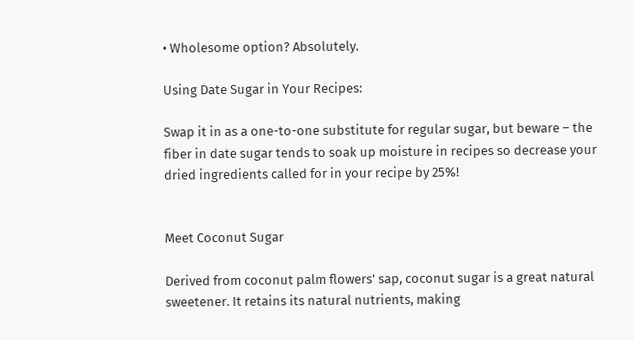• Wholesome option? Absolutely.

Using Date Sugar in Your Recipes:

Swap it in as a one-to-one substitute for regular sugar, but beware – the fiber in date sugar tends to soak up moisture in recipes so decrease your dried ingredients called for in your recipe by 25%!


Meet Coconut Sugar

Derived from coconut palm flowers' sap, coconut sugar is a great natural sweetener. It retains its natural nutrients, making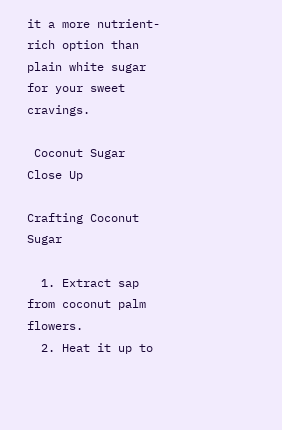it a more nutrient-rich option than plain white sugar for your sweet cravings.

 Coconut Sugar Close Up

Crafting Coconut Sugar

  1. Extract sap from coconut palm flowers.
  2. Heat it up to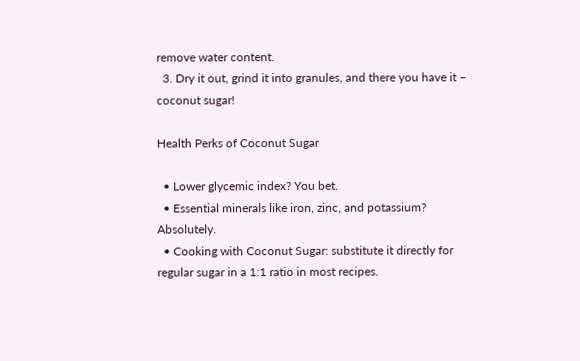remove water content.
  3. Dry it out, grind it into granules, and there you have it – coconut sugar!

Health Perks of Coconut Sugar

  • Lower glycemic index? You bet.
  • Essential minerals like iron, zinc, and potassium? Absolutely.
  • Cooking with Coconut Sugar: substitute it directly for regular sugar in a 1:1 ratio in most recipes.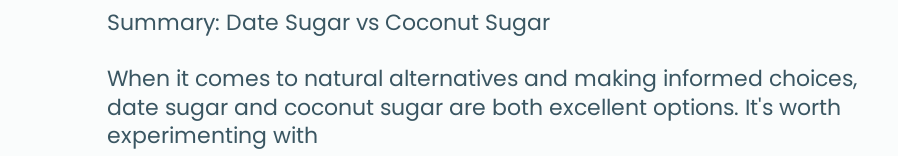Summary: Date Sugar vs Coconut Sugar

When it comes to natural alternatives and making informed choices, date sugar and coconut sugar are both excellent options. It's worth experimenting with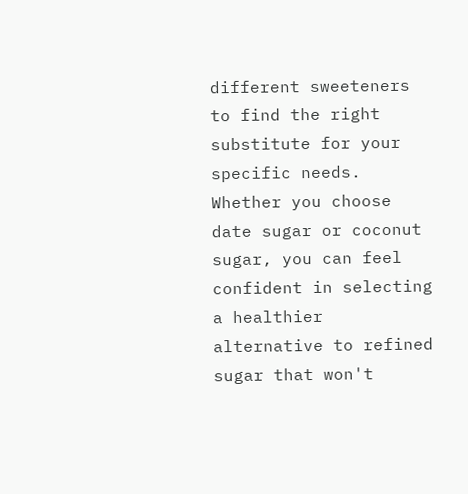different sweeteners to find the right substitute for your specific needs. Whether you choose date sugar or coconut sugar, you can feel confident in selecting a healthier alternative to refined sugar that won't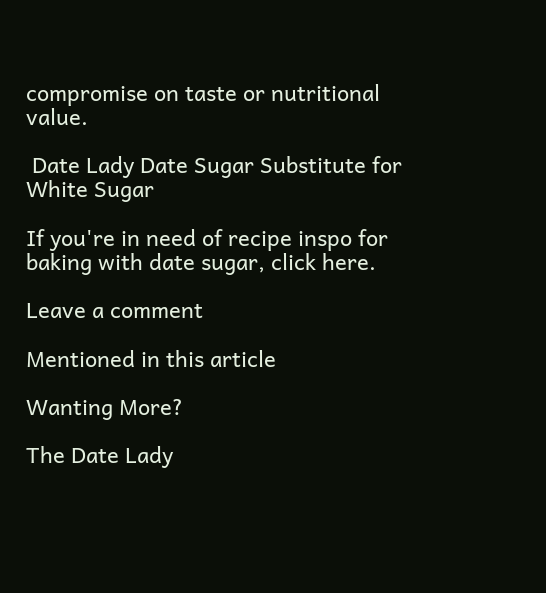compromise on taste or nutritional value.

 Date Lady Date Sugar Substitute for White Sugar

If you're in need of recipe inspo for baking with date sugar, click here.

Leave a comment

Mentioned in this article

Wanting More?

The Date Lady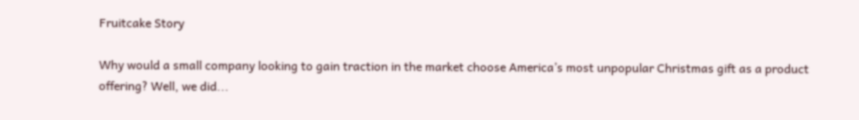Fruitcake Story

Why would a small company looking to gain traction in the market choose America’s most unpopular Christmas gift as a product offering? Well, we did...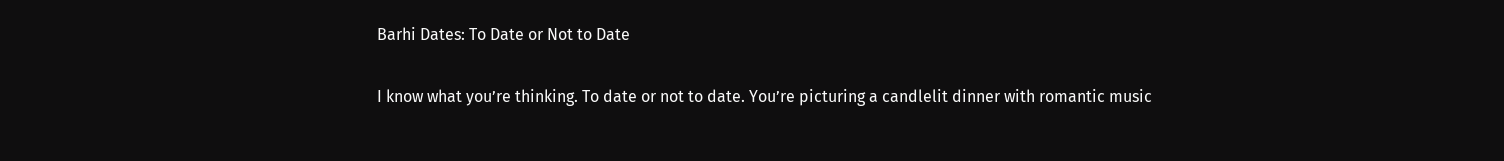Barhi Dates: To Date or Not to Date

I know what you’re thinking. To date or not to date. You’re picturing a candlelit dinner with romantic music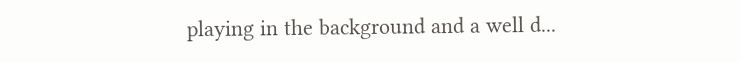playing in the background and a well d...